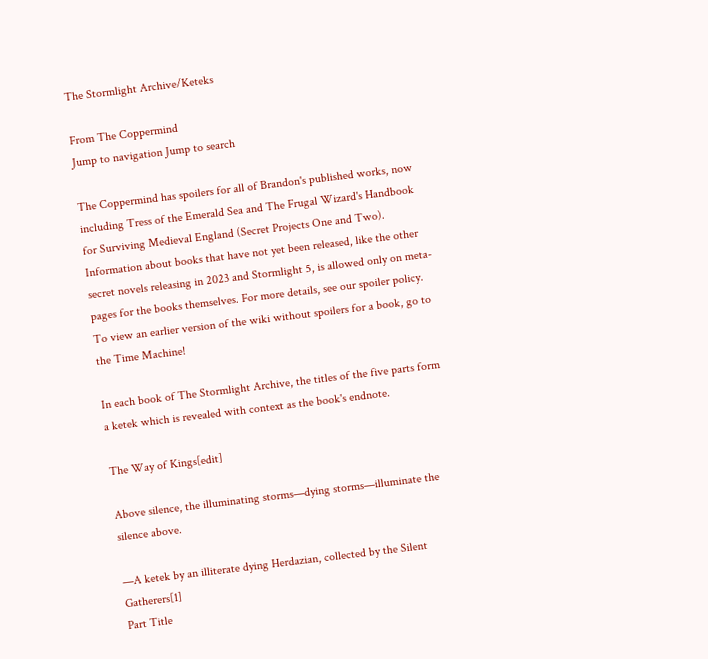The Stormlight Archive/Keteks

From The Coppermind
Jump to navigation Jump to search

The Coppermind has spoilers for all of Brandon's published works, now including Tress of the Emerald Sea and The Frugal Wizard's Handbook for Surviving Medieval England (Secret Projects One and Two). Information about books that have not yet been released, like the other secret novels releasing in 2023 and Stormlight 5, is allowed only on meta-pages for the books themselves. For more details, see our spoiler policy. To view an earlier version of the wiki without spoilers for a book, go to the Time Machine!

In each book of The Stormlight Archive, the titles of the five parts form a ketek which is revealed with context as the book's endnote.

The Way of Kings[edit]

Above silence, the illuminating storms—dying storms—illuminate the silence above.

—A ketek by an illiterate dying Herdazian, collected by the Silent Gatherers[1]
Part Title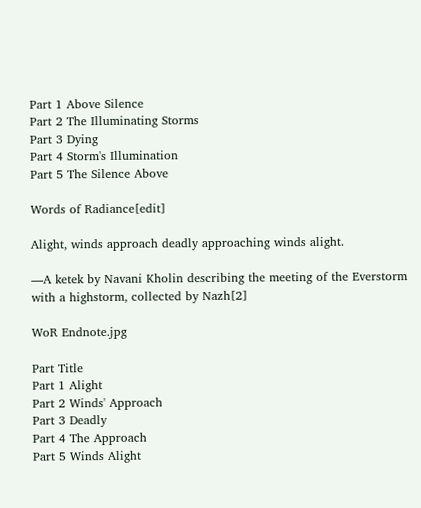Part 1 Above Silence
Part 2 The Illuminating Storms
Part 3 Dying
Part 4 Storm's Illumination
Part 5 The Silence Above

Words of Radiance[edit]

Alight, winds approach deadly approaching winds alight.

—A ketek by Navani Kholin describing the meeting of the Everstorm with a highstorm, collected by Nazh[2]

WoR Endnote.jpg

Part Title
Part 1 Alight
Part 2 Winds' Approach
Part 3 Deadly
Part 4 The Approach
Part 5 Winds Alight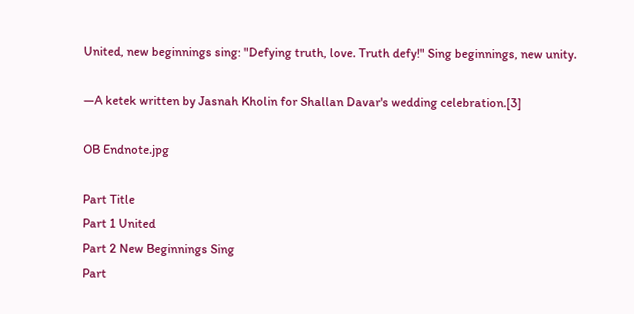United, new beginnings sing: "Defying truth, love. Truth defy!" Sing beginnings, new unity.

—A ketek written by Jasnah Kholin for Shallan Davar's wedding celebration.[3]

OB Endnote.jpg

Part Title
Part 1 United
Part 2 New Beginnings Sing
Part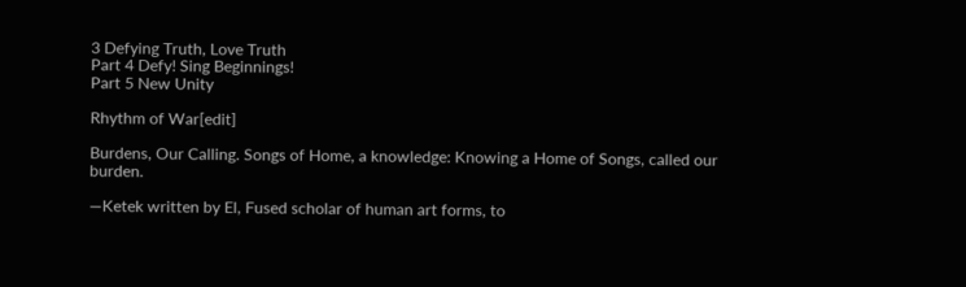3 Defying Truth, Love Truth
Part 4 Defy! Sing Beginnings!
Part 5 New Unity

Rhythm of War[edit]

Burdens, Our Calling. Songs of Home, a knowledge: Knowing a Home of Songs, called our burden.

—Ketek written by El, Fused scholar of human art forms, to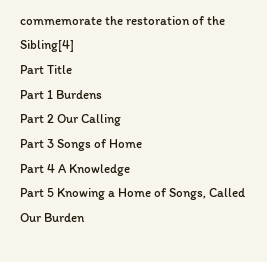commemorate the restoration of the Sibling[4]
Part Title
Part 1 Burdens
Part 2 Our Calling
Part 3 Songs of Home
Part 4 A Knowledge
Part 5 Knowing a Home of Songs, Called Our Burden